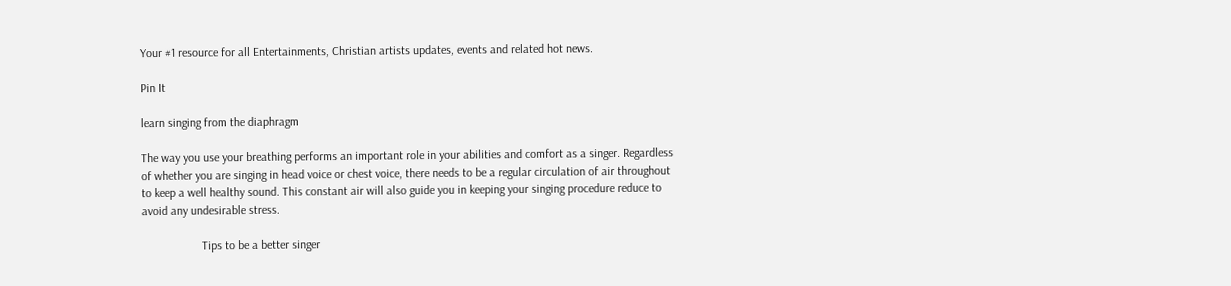Your #1 resource for all Entertainments, Christian artists updates, events and related hot news.

Pin It

learn singing from the diaphragm

The way you use your breathing performs an important role in your abilities and comfort as a singer. Regardless of whether you are singing in head voice or chest voice, there needs to be a regular circulation of air throughout to keep a well healthy sound. This constant air will also guide you in keeping your singing procedure reduce to avoid any undesirable stress.

                    Tips to be a better singer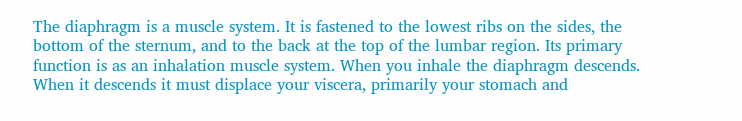The diaphragm is a muscle system. It is fastened to the lowest ribs on the sides, the bottom of the sternum, and to the back at the top of the lumbar region. Its primary function is as an inhalation muscle system. When you inhale the diaphragm descends. When it descends it must displace your viscera, primarily your stomach and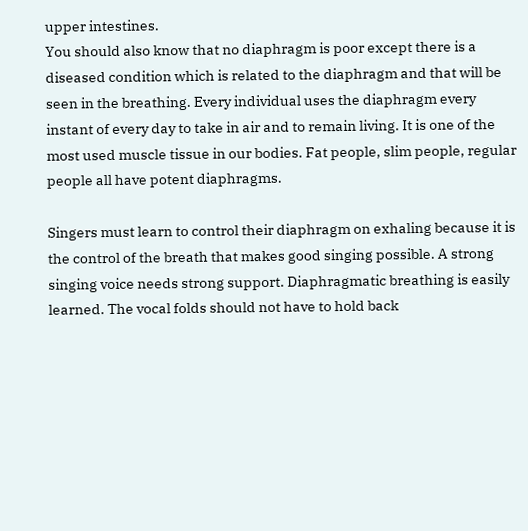upper intestines.
You should also know that no diaphragm is poor except there is a diseased condition which is related to the diaphragm and that will be seen in the breathing. Every individual uses the diaphragm every instant of every day to take in air and to remain living. It is one of the most used muscle tissue in our bodies. Fat people, slim people, regular people all have potent diaphragms.

Singers must learn to control their diaphragm on exhaling because it is the control of the breath that makes good singing possible. A strong singing voice needs strong support. Diaphragmatic breathing is easily learned. The vocal folds should not have to hold back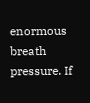enormous breath pressure. If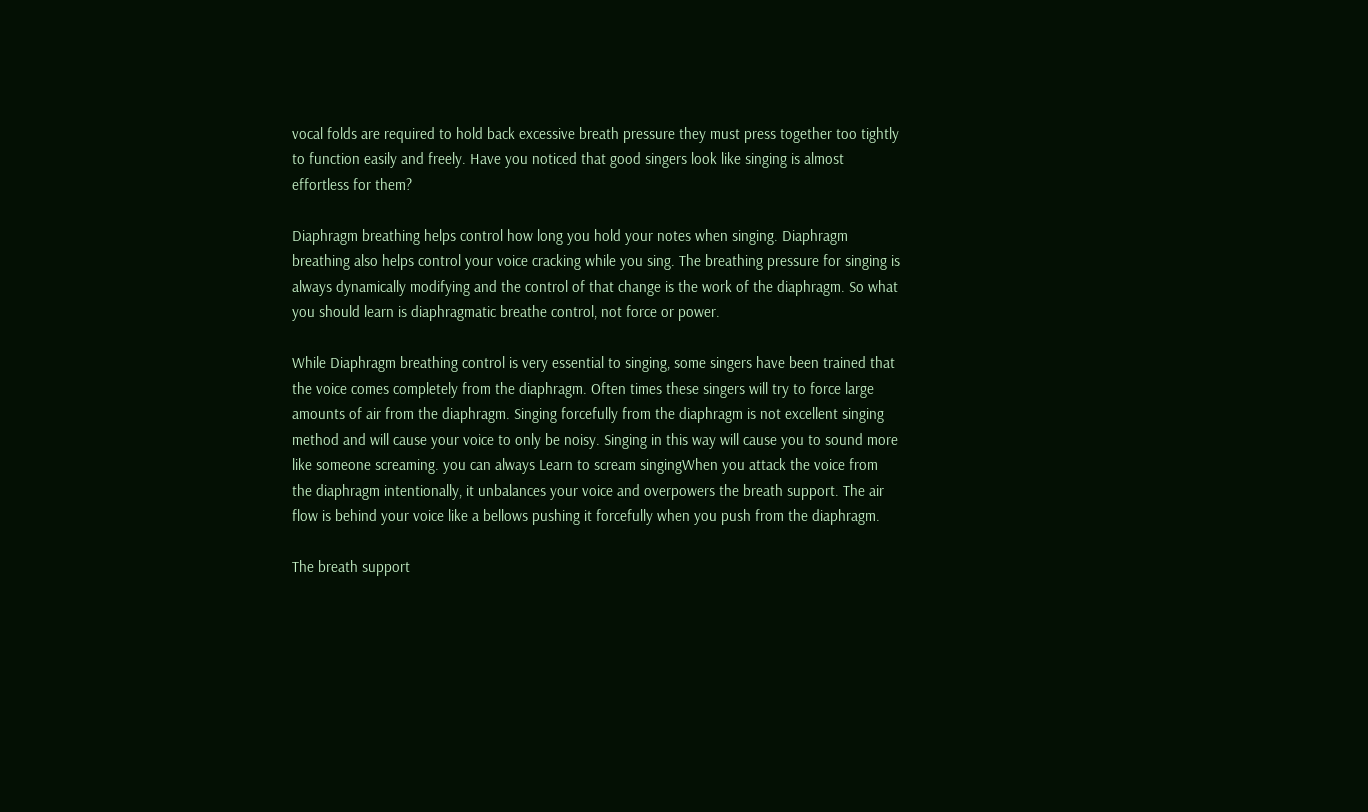vocal folds are required to hold back excessive breath pressure they must press together too tightly to function easily and freely. Have you noticed that good singers look like singing is almost effortless for them?

Diaphragm breathing helps control how long you hold your notes when singing. Diaphragm breathing also helps control your voice cracking while you sing. The breathing pressure for singing is always dynamically modifying and the control of that change is the work of the diaphragm. So what you should learn is diaphragmatic breathe control, not force or power.

While Diaphragm breathing control is very essential to singing, some singers have been trained that the voice comes completely from the diaphragm. Often times these singers will try to force large amounts of air from the diaphragm. Singing forcefully from the diaphragm is not excellent singing method and will cause your voice to only be noisy. Singing in this way will cause you to sound more like someone screaming. you can always Learn to scream singingWhen you attack the voice from the diaphragm intentionally, it unbalances your voice and overpowers the breath support. The air flow is behind your voice like a bellows pushing it forcefully when you push from the diaphragm.

The breath support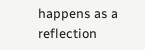happens as a reflection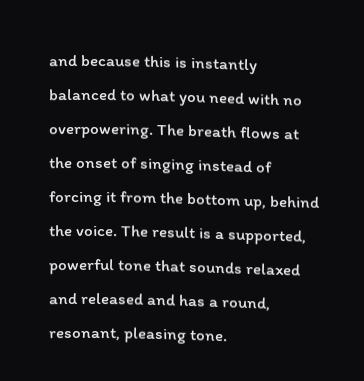and because this is instantly balanced to what you need with no overpowering. The breath flows at the onset of singing instead of forcing it from the bottom up, behind the voice. The result is a supported, powerful tone that sounds relaxed and released and has a round, resonant, pleasing tone.